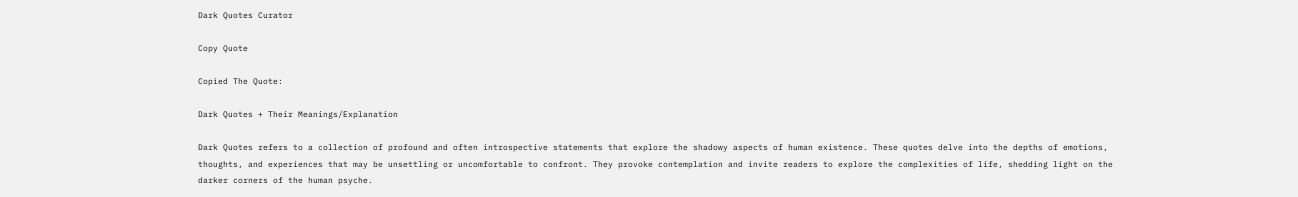Dark Quotes Curator

Copy Quote

Copied The Quote:

Dark Quotes + Their Meanings/Explanation

Dark Quotes refers to a collection of profound and often introspective statements that explore the shadowy aspects of human existence. These quotes delve into the depths of emotions, thoughts, and experiences that may be unsettling or uncomfortable to confront. They provoke contemplation and invite readers to explore the complexities of life, shedding light on the darker corners of the human psyche.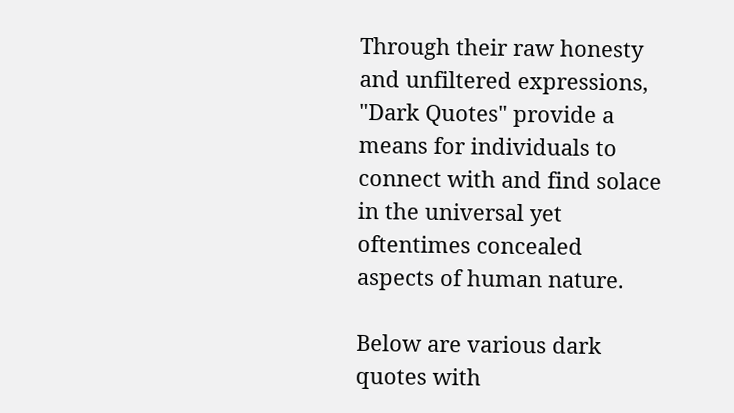Through their raw honesty and unfiltered expressions, "Dark Quotes" provide a means for individuals to connect with and find solace in the universal yet oftentimes concealed aspects of human nature.

Below are various dark quotes with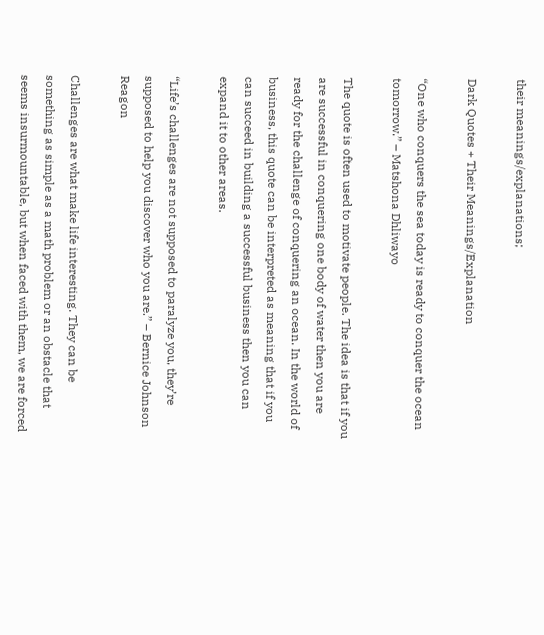their meanings/explanations;

Dark Quotes + Their Meanings/Explanation

“One who conquers the sea today is ready to conquer the ocean tomorrow.” – Matshona Dhliwayo

The quote is often used to motivate people. The idea is that if you are successful in conquering one body of water then you are ready for the challenge of conquering an ocean. In the world of business, this quote can be interpreted as meaning that if you can succeed in building a successful business then you can expand it to other areas.

“Life’s challenges are not supposed to paralyze you, they’re supposed to help you discover who you are.” – Bernice Johnson Reagon

Challenges are what make life interesting. They can be something as simple as a math problem or an obstacle that seems insurmountable, but when faced with them, we are forced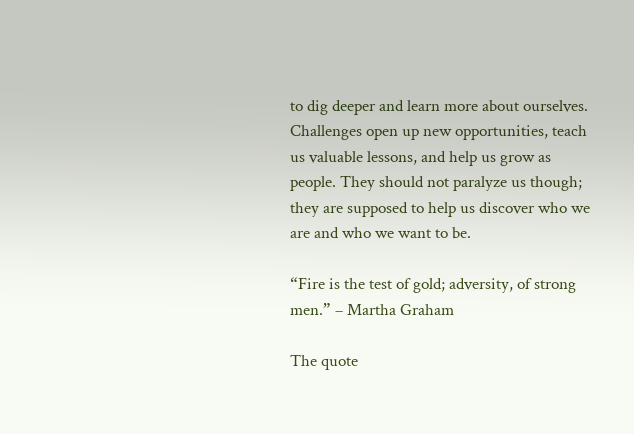to dig deeper and learn more about ourselves. Challenges open up new opportunities, teach us valuable lessons, and help us grow as people. They should not paralyze us though; they are supposed to help us discover who we are and who we want to be.

“Fire is the test of gold; adversity, of strong men.” – Martha Graham

The quote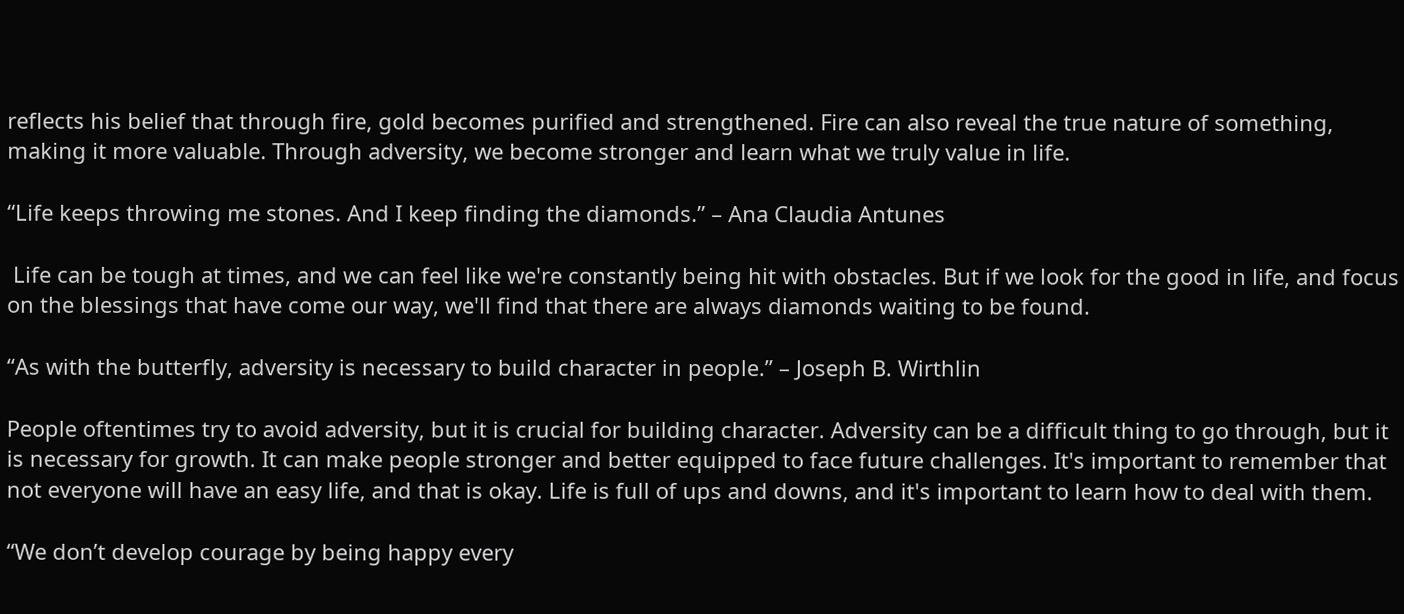reflects his belief that through fire, gold becomes purified and strengthened. Fire can also reveal the true nature of something, making it more valuable. Through adversity, we become stronger and learn what we truly value in life.

“Life keeps throwing me stones. And I keep finding the diamonds.” – Ana Claudia Antunes

 Life can be tough at times, and we can feel like we're constantly being hit with obstacles. But if we look for the good in life, and focus on the blessings that have come our way, we'll find that there are always diamonds waiting to be found.

“As with the butterfly, adversity is necessary to build character in people.” – Joseph B. Wirthlin

People oftentimes try to avoid adversity, but it is crucial for building character. Adversity can be a difficult thing to go through, but it is necessary for growth. It can make people stronger and better equipped to face future challenges. It's important to remember that not everyone will have an easy life, and that is okay. Life is full of ups and downs, and it's important to learn how to deal with them.

“We don’t develop courage by being happy every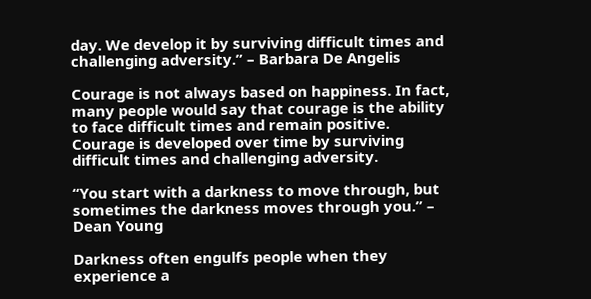day. We develop it by surviving difficult times and challenging adversity.” – Barbara De Angelis

Courage is not always based on happiness. In fact, many people would say that courage is the ability to face difficult times and remain positive. Courage is developed over time by surviving difficult times and challenging adversity.

“You start with a darkness to move through, but sometimes the darkness moves through you.” – Dean Young

Darkness often engulfs people when they experience a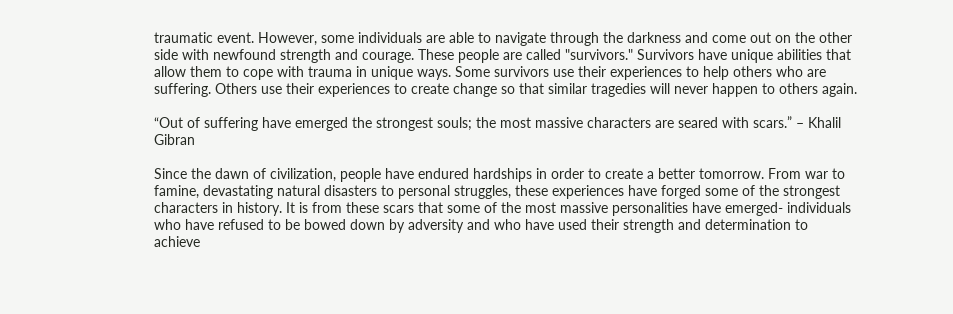traumatic event. However, some individuals are able to navigate through the darkness and come out on the other side with newfound strength and courage. These people are called "survivors." Survivors have unique abilities that allow them to cope with trauma in unique ways. Some survivors use their experiences to help others who are suffering. Others use their experiences to create change so that similar tragedies will never happen to others again.

“Out of suffering have emerged the strongest souls; the most massive characters are seared with scars.” – Khalil Gibran

Since the dawn of civilization, people have endured hardships in order to create a better tomorrow. From war to famine, devastating natural disasters to personal struggles, these experiences have forged some of the strongest characters in history. It is from these scars that some of the most massive personalities have emerged- individuals who have refused to be bowed down by adversity and who have used their strength and determination to achieve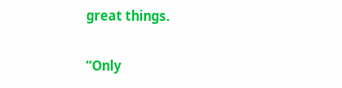great things.

“Only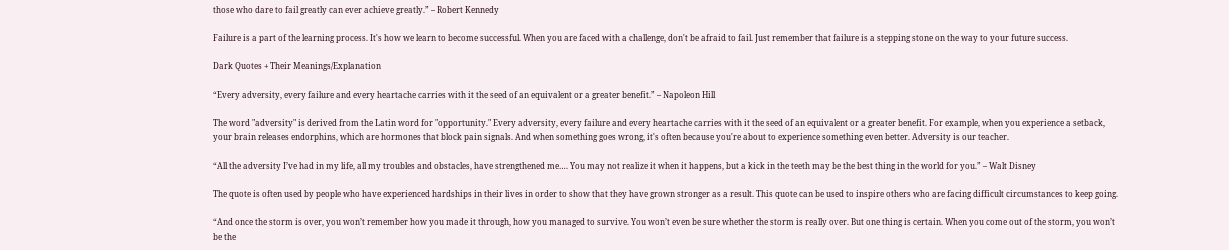those who dare to fail greatly can ever achieve greatly.” – Robert Kennedy

Failure is a part of the learning process. It's how we learn to become successful. When you are faced with a challenge, don't be afraid to fail. Just remember that failure is a stepping stone on the way to your future success.

Dark Quotes + Their Meanings/Explanation

“Every adversity, every failure and every heartache carries with it the seed of an equivalent or a greater benefit.” – Napoleon Hill

The word "adversity" is derived from the Latin word for "opportunity." Every adversity, every failure and every heartache carries with it the seed of an equivalent or a greater benefit. For example, when you experience a setback, your brain releases endorphins, which are hormones that block pain signals. And when something goes wrong, it's often because you're about to experience something even better. Adversity is our teacher.

“All the adversity I’ve had in my life, all my troubles and obstacles, have strengthened me…. You may not realize it when it happens, but a kick in the teeth may be the best thing in the world for you.” – Walt Disney

The quote is often used by people who have experienced hardships in their lives in order to show that they have grown stronger as a result. This quote can be used to inspire others who are facing difficult circumstances to keep going.

“And once the storm is over, you won’t remember how you made it through, how you managed to survive. You won’t even be sure whether the storm is really over. But one thing is certain. When you come out of the storm, you won’t be the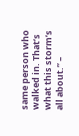same person who walked in. That’s what this storm’s all about.” –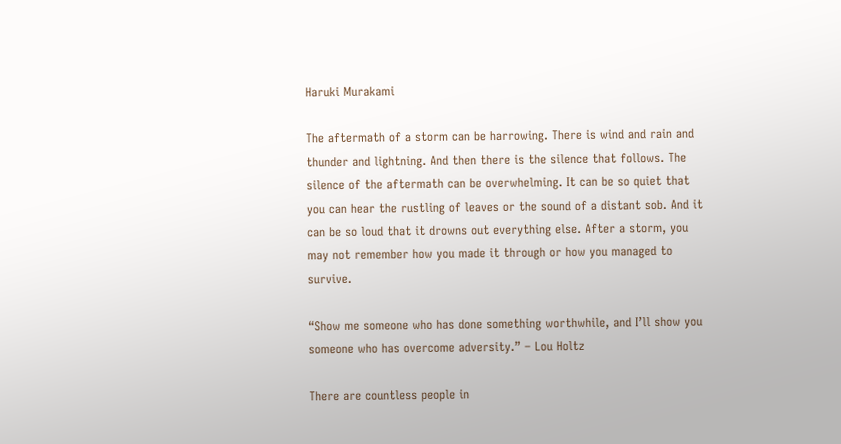Haruki Murakami

The aftermath of a storm can be harrowing. There is wind and rain and thunder and lightning. And then there is the silence that follows. The silence of the aftermath can be overwhelming. It can be so quiet that you can hear the rustling of leaves or the sound of a distant sob. And it can be so loud that it drowns out everything else. After a storm, you may not remember how you made it through or how you managed to survive.

“Show me someone who has done something worthwhile, and I’ll show you someone who has overcome adversity.” – Lou Holtz

There are countless people in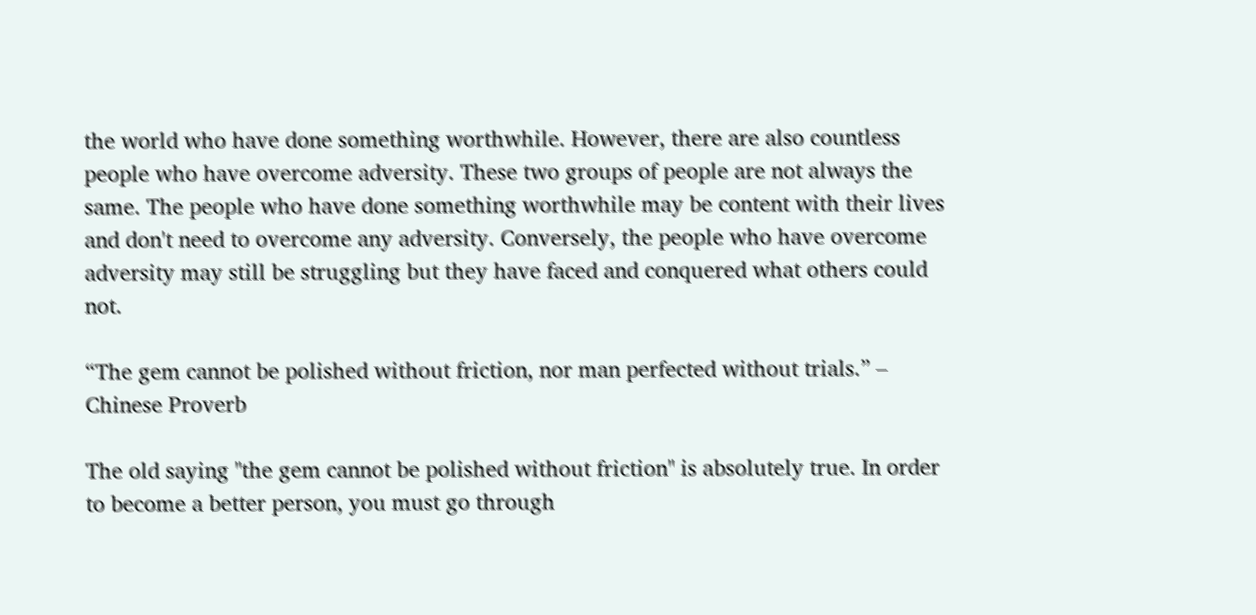the world who have done something worthwhile. However, there are also countless people who have overcome adversity. These two groups of people are not always the same. The people who have done something worthwhile may be content with their lives and don't need to overcome any adversity. Conversely, the people who have overcome adversity may still be struggling but they have faced and conquered what others could not.

“The gem cannot be polished without friction, nor man perfected without trials.” – Chinese Proverb

The old saying "the gem cannot be polished without friction" is absolutely true. In order to become a better person, you must go through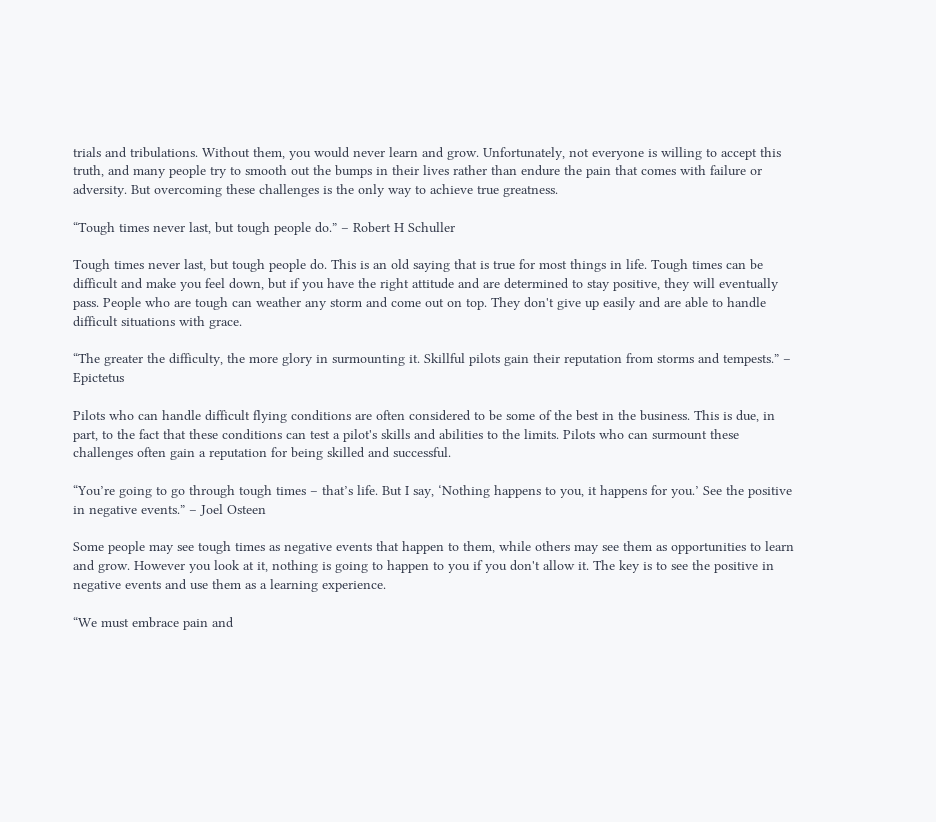trials and tribulations. Without them, you would never learn and grow. Unfortunately, not everyone is willing to accept this truth, and many people try to smooth out the bumps in their lives rather than endure the pain that comes with failure or adversity. But overcoming these challenges is the only way to achieve true greatness.

“Tough times never last, but tough people do.” – Robert H Schuller

Tough times never last, but tough people do. This is an old saying that is true for most things in life. Tough times can be difficult and make you feel down, but if you have the right attitude and are determined to stay positive, they will eventually pass. People who are tough can weather any storm and come out on top. They don't give up easily and are able to handle difficult situations with grace.

“The greater the difficulty, the more glory in surmounting it. Skillful pilots gain their reputation from storms and tempests.” – Epictetus

Pilots who can handle difficult flying conditions are often considered to be some of the best in the business. This is due, in part, to the fact that these conditions can test a pilot's skills and abilities to the limits. Pilots who can surmount these challenges often gain a reputation for being skilled and successful.

“You’re going to go through tough times – that’s life. But I say, ‘Nothing happens to you, it happens for you.’ See the positive in negative events.” – Joel Osteen

Some people may see tough times as negative events that happen to them, while others may see them as opportunities to learn and grow. However you look at it, nothing is going to happen to you if you don't allow it. The key is to see the positive in negative events and use them as a learning experience.

“We must embrace pain and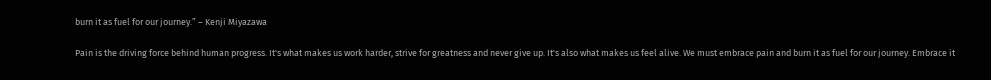burn it as fuel for our journey.” – Kenji Miyazawa

Pain is the driving force behind human progress. It's what makes us work harder, strive for greatness and never give up. It's also what makes us feel alive. We must embrace pain and burn it as fuel for our journey. Embrace it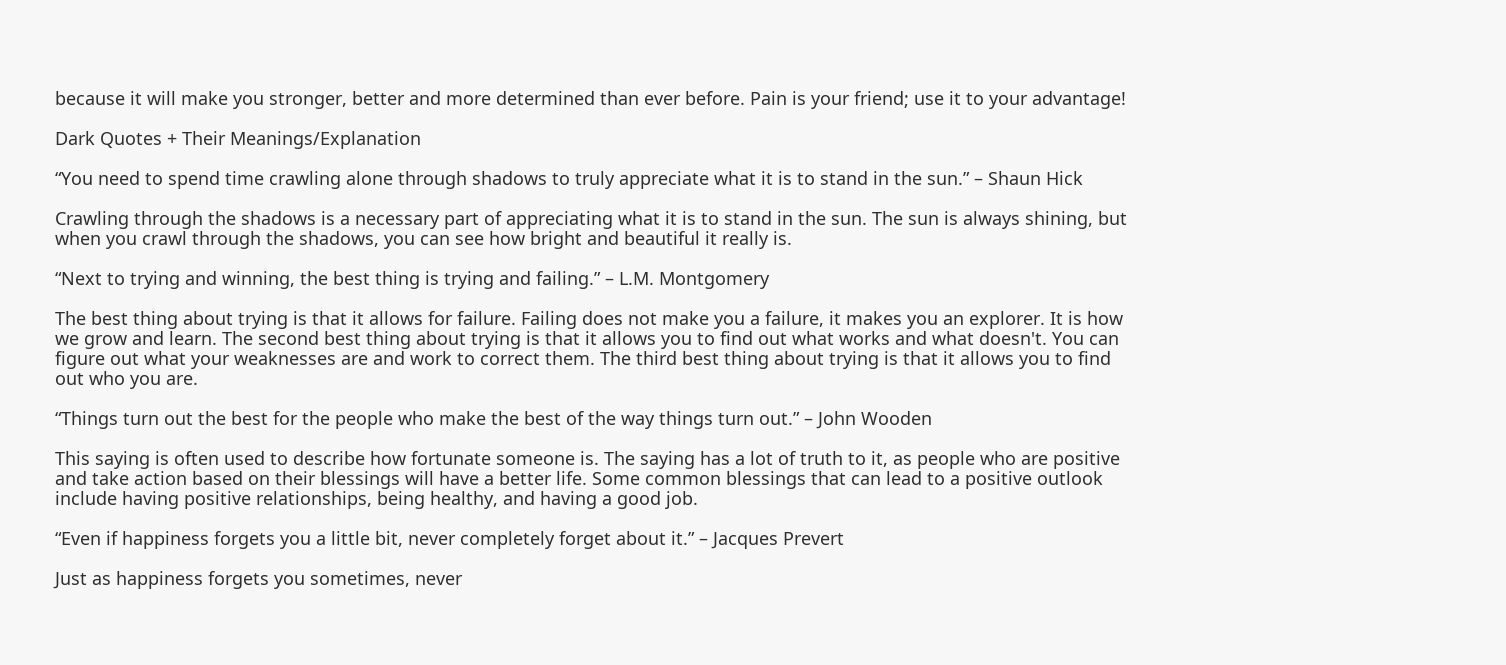because it will make you stronger, better and more determined than ever before. Pain is your friend; use it to your advantage!

Dark Quotes + Their Meanings/Explanation

“You need to spend time crawling alone through shadows to truly appreciate what it is to stand in the sun.” – Shaun Hick

Crawling through the shadows is a necessary part of appreciating what it is to stand in the sun. The sun is always shining, but when you crawl through the shadows, you can see how bright and beautiful it really is.

“Next to trying and winning, the best thing is trying and failing.” – L.M. Montgomery

The best thing about trying is that it allows for failure. Failing does not make you a failure, it makes you an explorer. It is how we grow and learn. The second best thing about trying is that it allows you to find out what works and what doesn't. You can figure out what your weaknesses are and work to correct them. The third best thing about trying is that it allows you to find out who you are.

“Things turn out the best for the people who make the best of the way things turn out.” – John Wooden

This saying is often used to describe how fortunate someone is. The saying has a lot of truth to it, as people who are positive and take action based on their blessings will have a better life. Some common blessings that can lead to a positive outlook include having positive relationships, being healthy, and having a good job.

“Even if happiness forgets you a little bit, never completely forget about it.” – Jacques Prevert

Just as happiness forgets you sometimes, never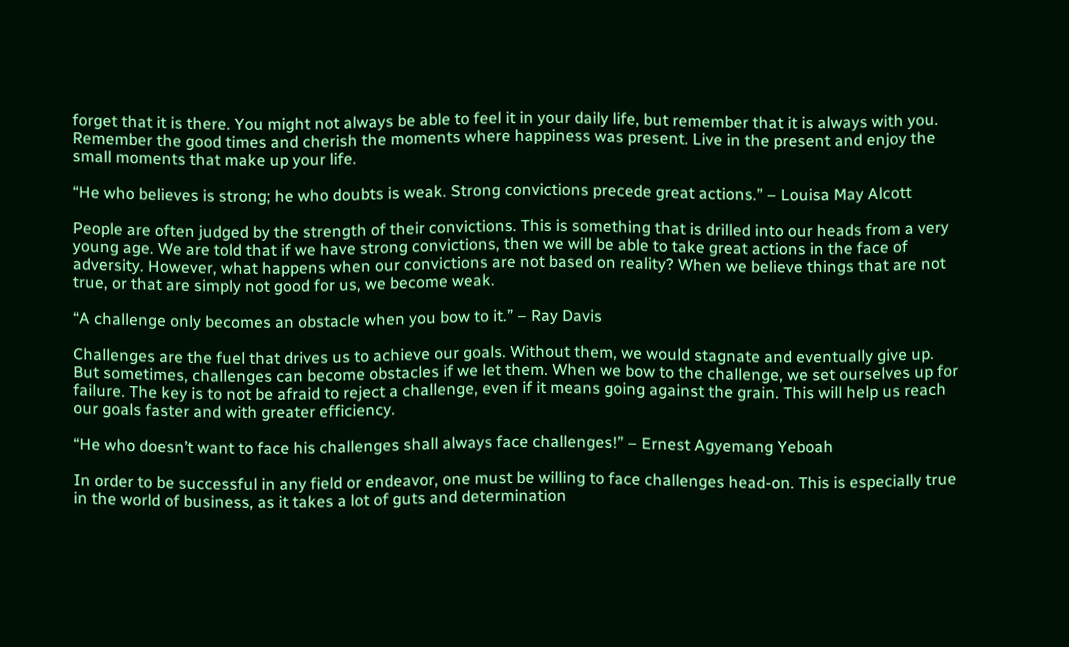forget that it is there. You might not always be able to feel it in your daily life, but remember that it is always with you. Remember the good times and cherish the moments where happiness was present. Live in the present and enjoy the small moments that make up your life.

“He who believes is strong; he who doubts is weak. Strong convictions precede great actions.” – Louisa May Alcott

People are often judged by the strength of their convictions. This is something that is drilled into our heads from a very young age. We are told that if we have strong convictions, then we will be able to take great actions in the face of adversity. However, what happens when our convictions are not based on reality? When we believe things that are not true, or that are simply not good for us, we become weak.

“A challenge only becomes an obstacle when you bow to it.” – Ray Davis

Challenges are the fuel that drives us to achieve our goals. Without them, we would stagnate and eventually give up. But sometimes, challenges can become obstacles if we let them. When we bow to the challenge, we set ourselves up for failure. The key is to not be afraid to reject a challenge, even if it means going against the grain. This will help us reach our goals faster and with greater efficiency.

“He who doesn’t want to face his challenges shall always face challenges!” – Ernest Agyemang Yeboah

In order to be successful in any field or endeavor, one must be willing to face challenges head-on. This is especially true in the world of business, as it takes a lot of guts and determination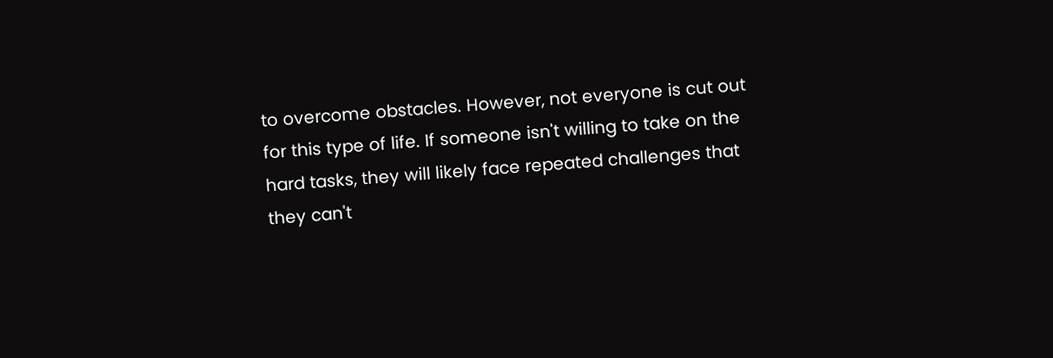to overcome obstacles. However, not everyone is cut out for this type of life. If someone isn't willing to take on the hard tasks, they will likely face repeated challenges that they can't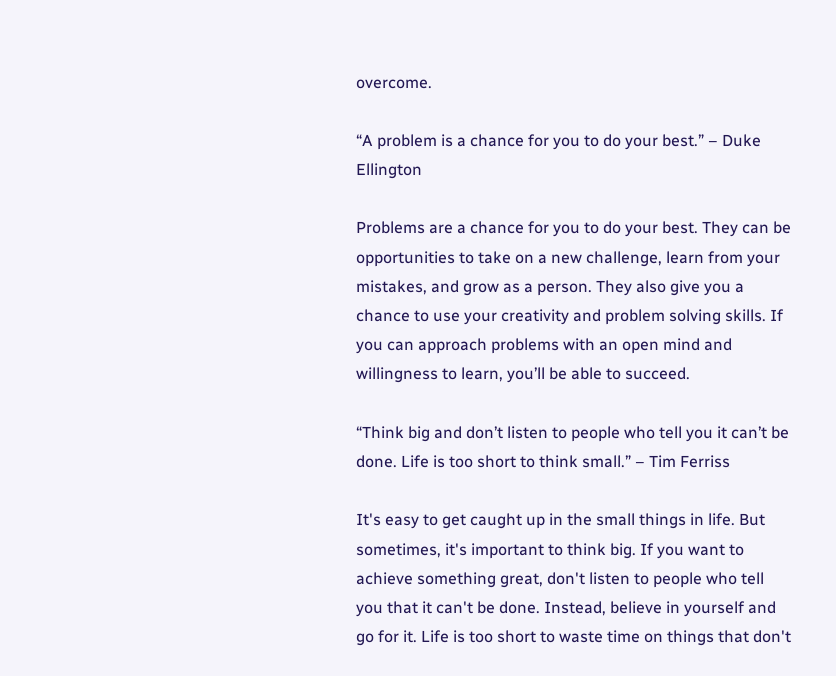overcome.

“A problem is a chance for you to do your best.” – Duke Ellington

Problems are a chance for you to do your best. They can be opportunities to take on a new challenge, learn from your mistakes, and grow as a person. They also give you a chance to use your creativity and problem solving skills. If you can approach problems with an open mind and willingness to learn, you’ll be able to succeed.

“Think big and don’t listen to people who tell you it can’t be done. Life is too short to think small.” – Tim Ferriss

It's easy to get caught up in the small things in life. But sometimes, it's important to think big. If you want to achieve something great, don't listen to people who tell you that it can't be done. Instead, believe in yourself and go for it. Life is too short to waste time on things that don't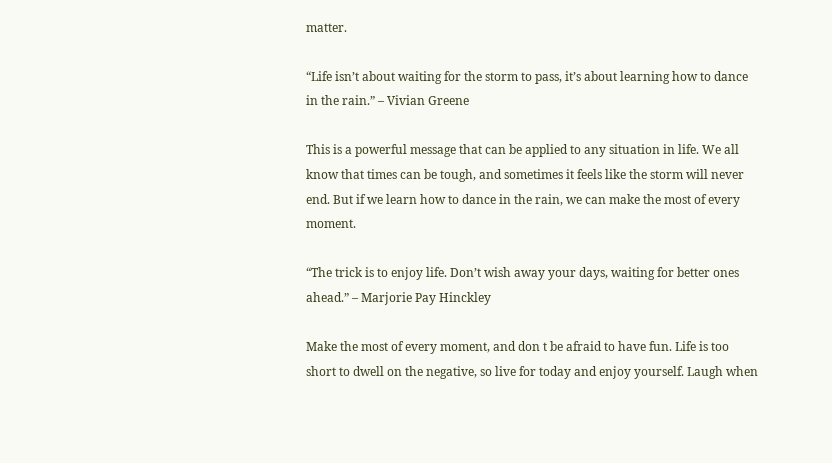matter.

“Life isn’t about waiting for the storm to pass, it’s about learning how to dance in the rain.” – Vivian Greene

This is a powerful message that can be applied to any situation in life. We all know that times can be tough, and sometimes it feels like the storm will never end. But if we learn how to dance in the rain, we can make the most of every moment.

“The trick is to enjoy life. Don’t wish away your days, waiting for better ones ahead.” – Marjorie Pay Hinckley

Make the most of every moment, and don t be afraid to have fun. Life is too short to dwell on the negative, so live for today and enjoy yourself. Laugh when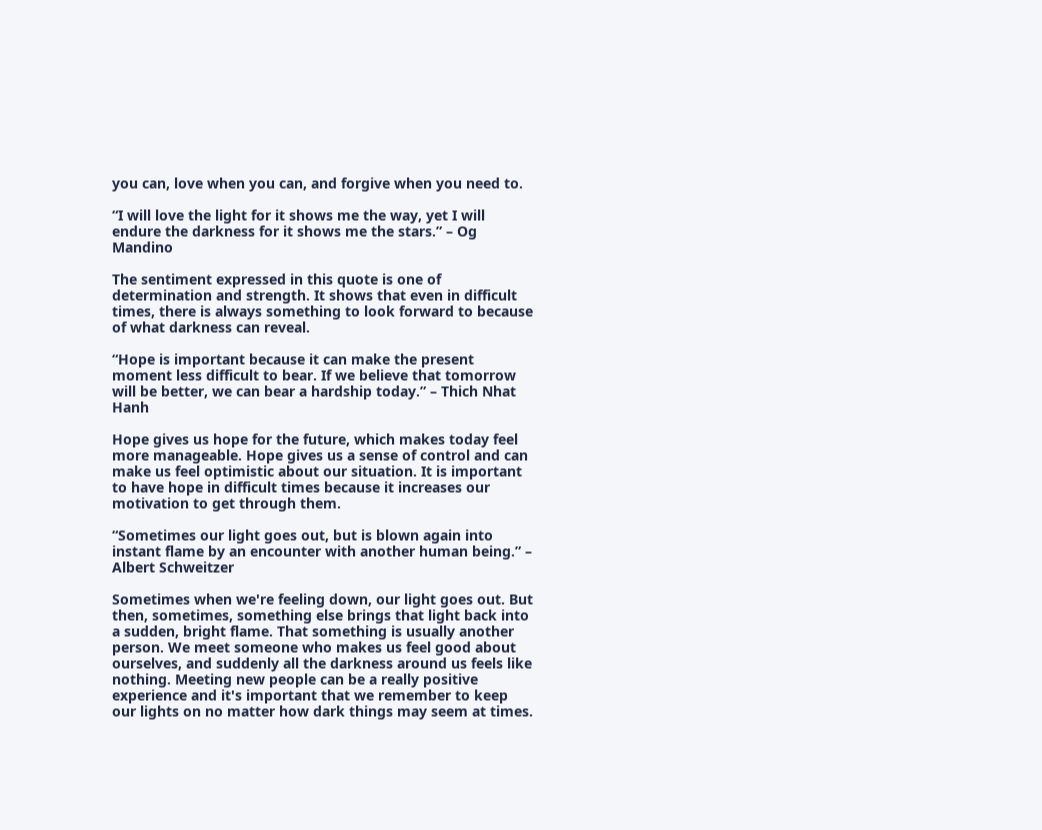you can, love when you can, and forgive when you need to.

“I will love the light for it shows me the way, yet I will endure the darkness for it shows me the stars.” – Og Mandino

The sentiment expressed in this quote is one of determination and strength. It shows that even in difficult times, there is always something to look forward to because of what darkness can reveal.

“Hope is important because it can make the present moment less difficult to bear. If we believe that tomorrow will be better, we can bear a hardship today.” – Thich Nhat Hanh

Hope gives us hope for the future, which makes today feel more manageable. Hope gives us a sense of control and can make us feel optimistic about our situation. It is important to have hope in difficult times because it increases our motivation to get through them.

“Sometimes our light goes out, but is blown again into instant flame by an encounter with another human being.” – Albert Schweitzer

Sometimes when we're feeling down, our light goes out. But then, sometimes, something else brings that light back into a sudden, bright flame. That something is usually another person. We meet someone who makes us feel good about ourselves, and suddenly all the darkness around us feels like nothing. Meeting new people can be a really positive experience and it's important that we remember to keep our lights on no matter how dark things may seem at times.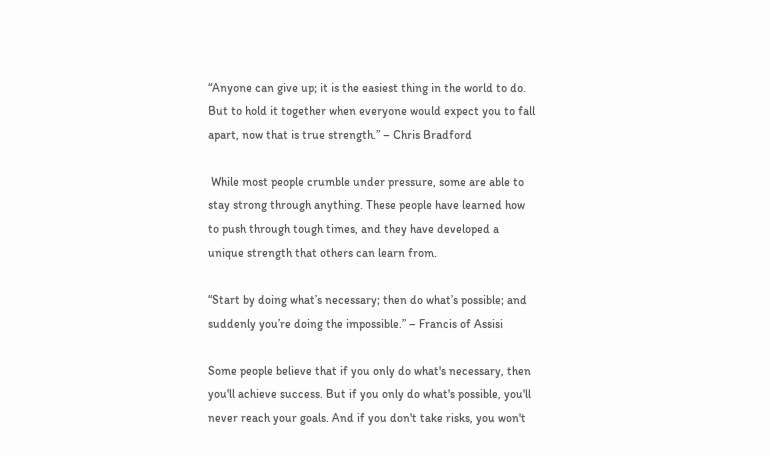“Anyone can give up; it is the easiest thing in the world to do. But to hold it together when everyone would expect you to fall apart, now that is true strength.” – Chris Bradford

 While most people crumble under pressure, some are able to stay strong through anything. These people have learned how to push through tough times, and they have developed a unique strength that others can learn from.

“Start by doing what’s necessary; then do what’s possible; and suddenly you’re doing the impossible.” – Francis of Assisi

Some people believe that if you only do what's necessary, then you'll achieve success. But if you only do what's possible, you'll never reach your goals. And if you don't take risks, you won't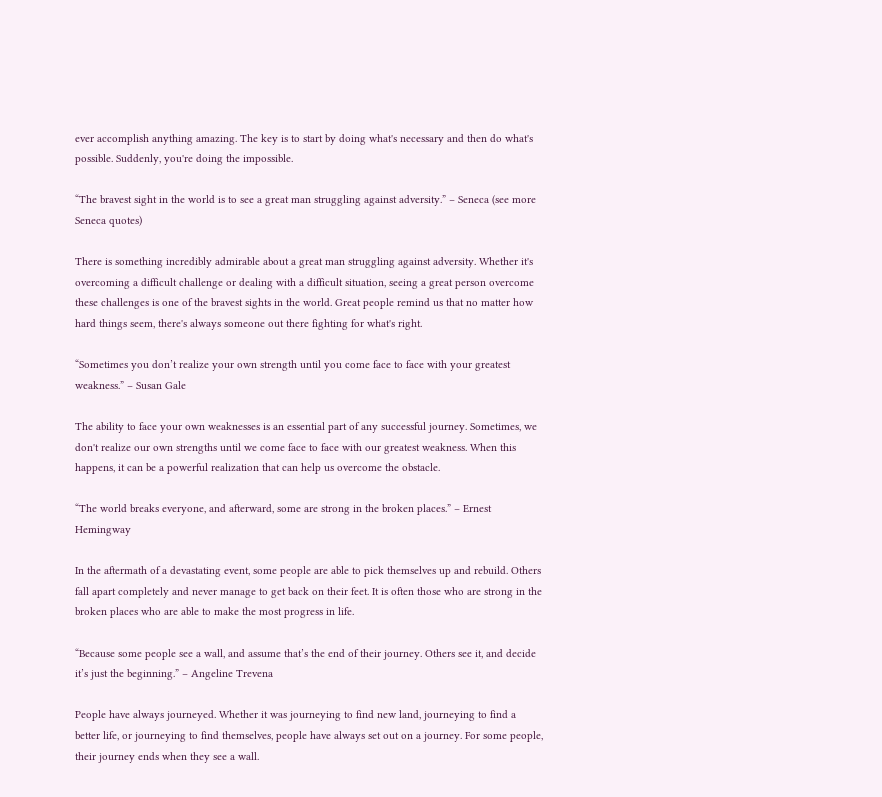ever accomplish anything amazing. The key is to start by doing what's necessary and then do what's possible. Suddenly, you're doing the impossible.

“The bravest sight in the world is to see a great man struggling against adversity.” – Seneca (see more Seneca quotes)

There is something incredibly admirable about a great man struggling against adversity. Whether it's overcoming a difficult challenge or dealing with a difficult situation, seeing a great person overcome these challenges is one of the bravest sights in the world. Great people remind us that no matter how hard things seem, there's always someone out there fighting for what's right.

“Sometimes you don’t realize your own strength until you come face to face with your greatest weakness.” – Susan Gale

The ability to face your own weaknesses is an essential part of any successful journey. Sometimes, we don't realize our own strengths until we come face to face with our greatest weakness. When this happens, it can be a powerful realization that can help us overcome the obstacle.

“The world breaks everyone, and afterward, some are strong in the broken places.” – Ernest Hemingway

In the aftermath of a devastating event, some people are able to pick themselves up and rebuild. Others fall apart completely and never manage to get back on their feet. It is often those who are strong in the broken places who are able to make the most progress in life.

“Because some people see a wall, and assume that’s the end of their journey. Others see it, and decide it’s just the beginning.” – Angeline Trevena

People have always journeyed. Whether it was journeying to find new land, journeying to find a better life, or journeying to find themselves, people have always set out on a journey. For some people, their journey ends when they see a wall.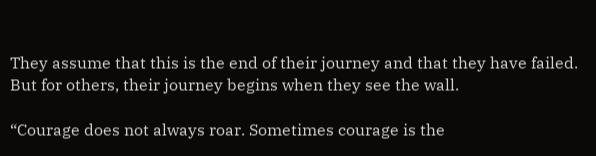They assume that this is the end of their journey and that they have failed. But for others, their journey begins when they see the wall.

“Courage does not always roar. Sometimes courage is the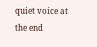quiet voice at the end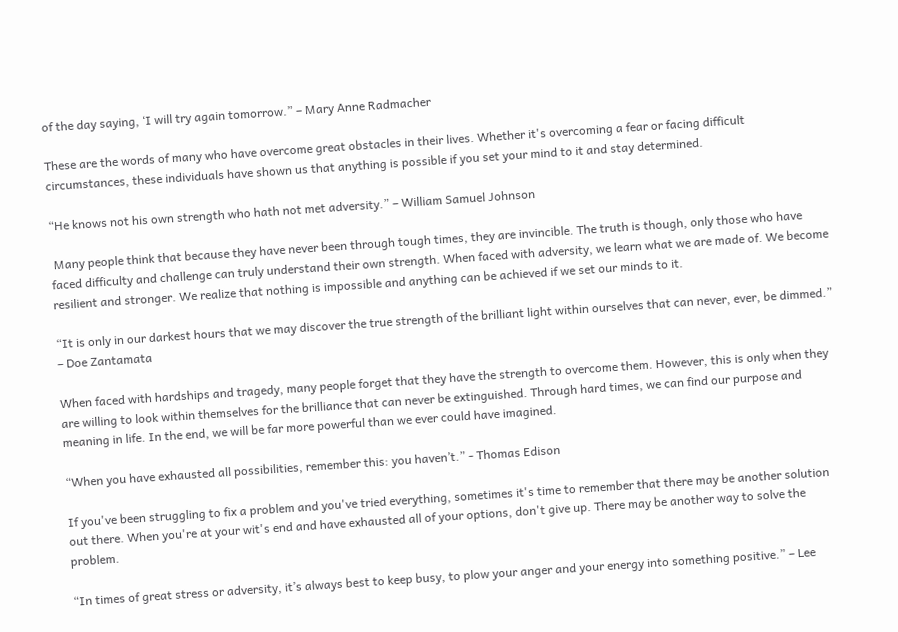of the day saying, ‘I will try again tomorrow.” – Mary Anne Radmacher

These are the words of many who have overcome great obstacles in their lives. Whether it's overcoming a fear or facing difficult circumstances, these individuals have shown us that anything is possible if you set your mind to it and stay determined.

“He knows not his own strength who hath not met adversity.” – William Samuel Johnson

 Many people think that because they have never been through tough times, they are invincible. The truth is though, only those who have faced difficulty and challenge can truly understand their own strength. When faced with adversity, we learn what we are made of. We become resilient and stronger. We realize that nothing is impossible and anything can be achieved if we set our minds to it.

“It is only in our darkest hours that we may discover the true strength of the brilliant light within ourselves that can never, ever, be dimmed.” – Doe Zantamata

When faced with hardships and tragedy, many people forget that they have the strength to overcome them. However, this is only when they are willing to look within themselves for the brilliance that can never be extinguished. Through hard times, we can find our purpose and meaning in life. In the end, we will be far more powerful than we ever could have imagined.

“When you have exhausted all possibilities, remember this: you haven’t.” - Thomas Edison

If you've been struggling to fix a problem and you've tried everything, sometimes it's time to remember that there may be another solution out there. When you're at your wit's end and have exhausted all of your options, don't give up. There may be another way to solve the problem.

“In times of great stress or adversity, it’s always best to keep busy, to plow your anger and your energy into something positive.” – Lee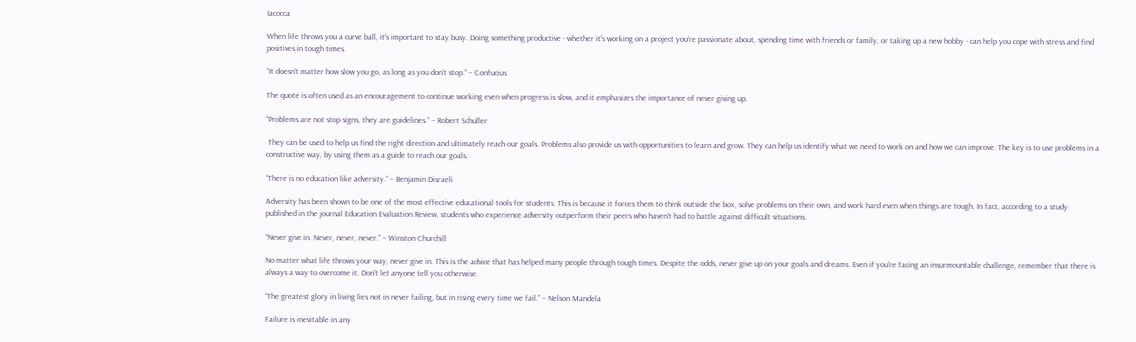Iacocca

When life throws you a curve ball, it's important to stay busy. Doing something productive - whether it's working on a project you're passionate about, spending time with friends or family, or taking up a new hobby - can help you cope with stress and find positives in tough times.

“It doesn’t matter how slow you go, as long as you don’t stop.” – Confucius

The quote is often used as an encouragement to continue working even when progress is slow, and it emphasizes the importance of never giving up.

“Problems are not stop signs, they are guidelines.” – Robert Schuller

 They can be used to help us find the right direction and ultimately reach our goals. Problems also provide us with opportunities to learn and grow. They can help us identify what we need to work on and how we can improve. The key is to use problems in a constructive way, by using them as a guide to reach our goals.

“There is no education like adversity.” – Benjamin Disraeli

Adversity has been shown to be one of the most effective educational tools for students. This is because it forces them to think outside the box, solve problems on their own, and work hard even when things are tough. In fact, according to a study published in the journal Education Evaluation Review, students who experience adversity outperform their peers who haven't had to battle against difficult situations.

“Never give in. Never, never, never.” – Winston Churchill

No matter what life throws your way, never give in. This is the advice that has helped many people through tough times. Despite the odds, never give up on your goals and dreams. Even if you're facing an insurmountable challenge, remember that there is always a way to overcome it. Don't let anyone tell you otherwise.

“The greatest glory in living lies not in never failing, but in rising every time we fail.” – Nelson Mandela

Failure is inevitable in any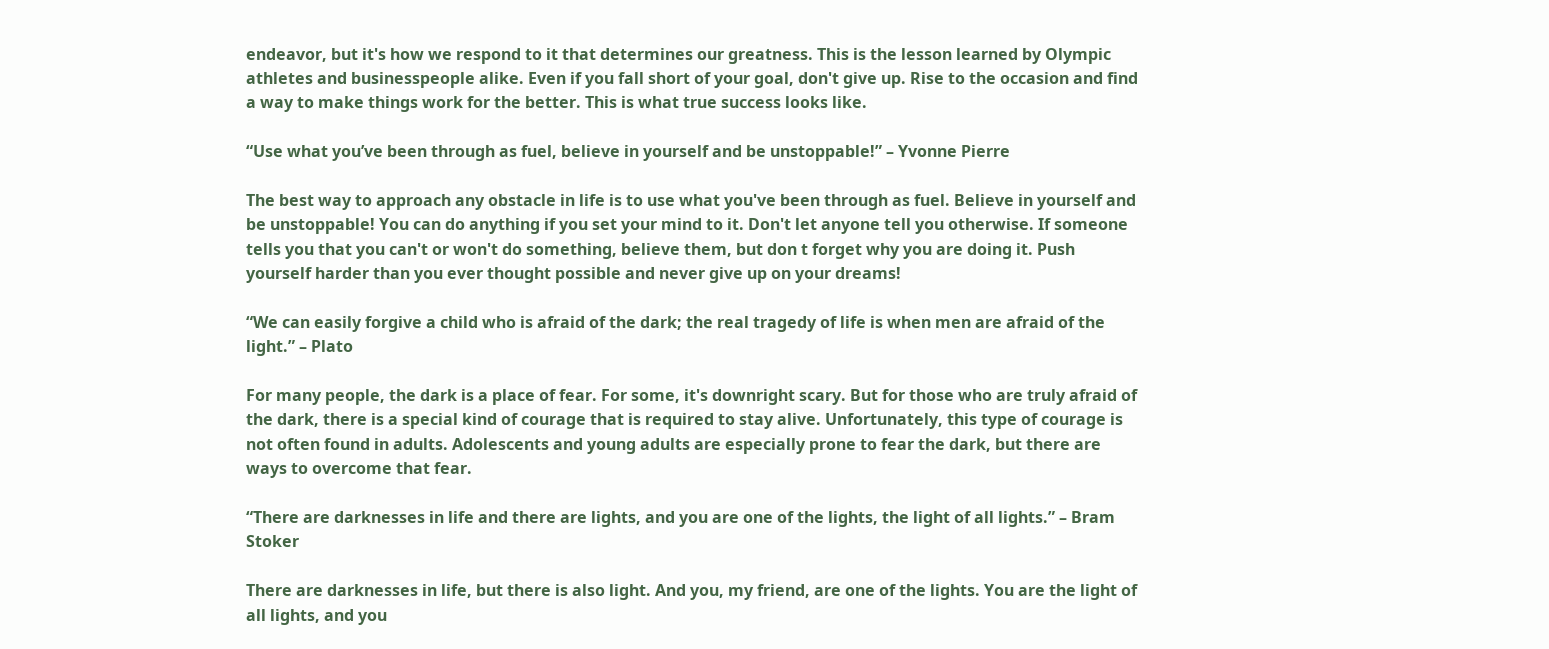endeavor, but it's how we respond to it that determines our greatness. This is the lesson learned by Olympic athletes and businesspeople alike. Even if you fall short of your goal, don't give up. Rise to the occasion and find a way to make things work for the better. This is what true success looks like.

“Use what you’ve been through as fuel, believe in yourself and be unstoppable!” – Yvonne Pierre

The best way to approach any obstacle in life is to use what you've been through as fuel. Believe in yourself and be unstoppable! You can do anything if you set your mind to it. Don't let anyone tell you otherwise. If someone tells you that you can't or won't do something, believe them, but don t forget why you are doing it. Push yourself harder than you ever thought possible and never give up on your dreams!

“We can easily forgive a child who is afraid of the dark; the real tragedy of life is when men are afraid of the light.” – Plato

For many people, the dark is a place of fear. For some, it's downright scary. But for those who are truly afraid of the dark, there is a special kind of courage that is required to stay alive. Unfortunately, this type of courage is not often found in adults. Adolescents and young adults are especially prone to fear the dark, but there are ways to overcome that fear.

“There are darknesses in life and there are lights, and you are one of the lights, the light of all lights.” – Bram Stoker

There are darknesses in life, but there is also light. And you, my friend, are one of the lights. You are the light of all lights, and you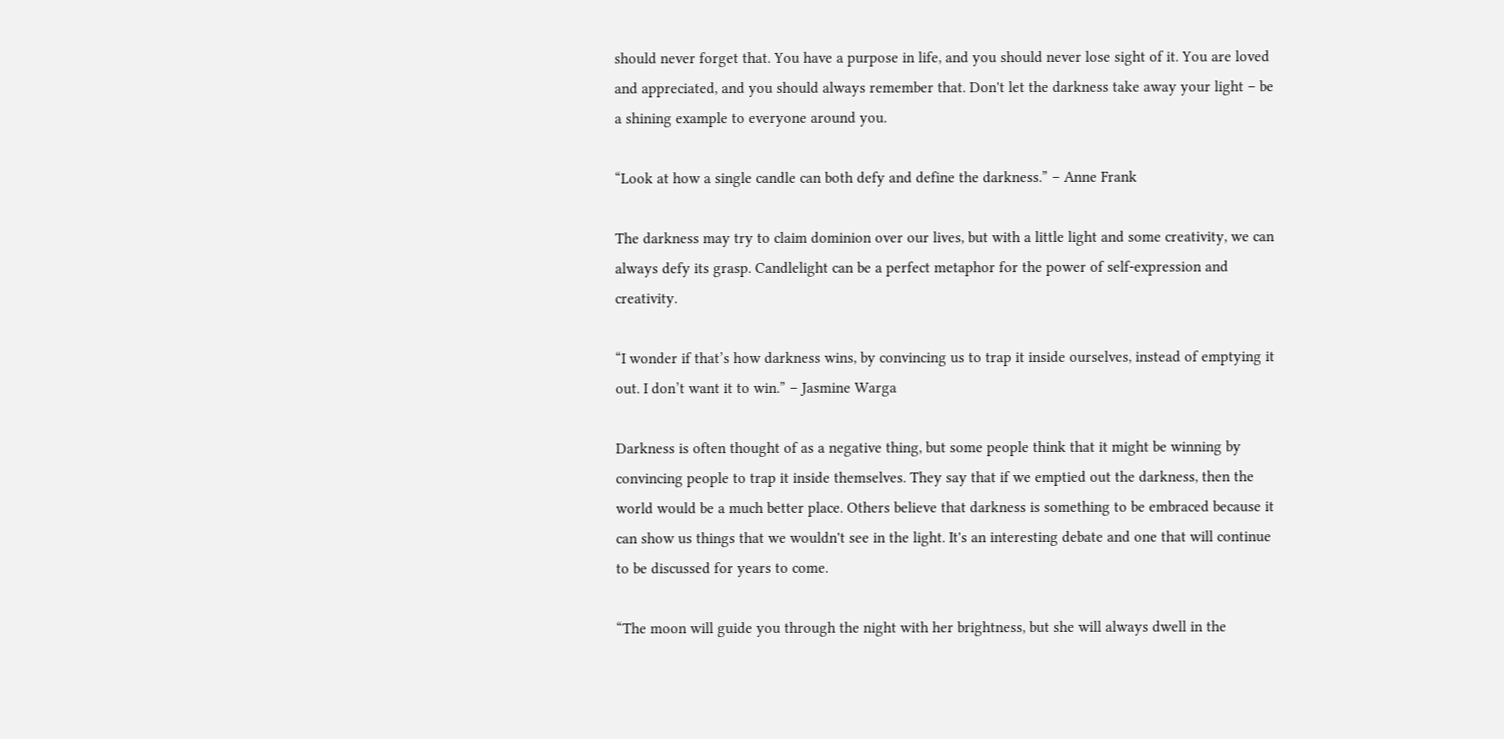should never forget that. You have a purpose in life, and you should never lose sight of it. You are loved and appreciated, and you should always remember that. Don't let the darkness take away your light – be a shining example to everyone around you.

“Look at how a single candle can both defy and define the darkness.” – Anne Frank

The darkness may try to claim dominion over our lives, but with a little light and some creativity, we can always defy its grasp. Candlelight can be a perfect metaphor for the power of self-expression and creativity.

“I wonder if that’s how darkness wins, by convincing us to trap it inside ourselves, instead of emptying it out. I don’t want it to win.” – Jasmine Warga

Darkness is often thought of as a negative thing, but some people think that it might be winning by convincing people to trap it inside themselves. They say that if we emptied out the darkness, then the world would be a much better place. Others believe that darkness is something to be embraced because it can show us things that we wouldn't see in the light. It's an interesting debate and one that will continue to be discussed for years to come.

“The moon will guide you through the night with her brightness, but she will always dwell in the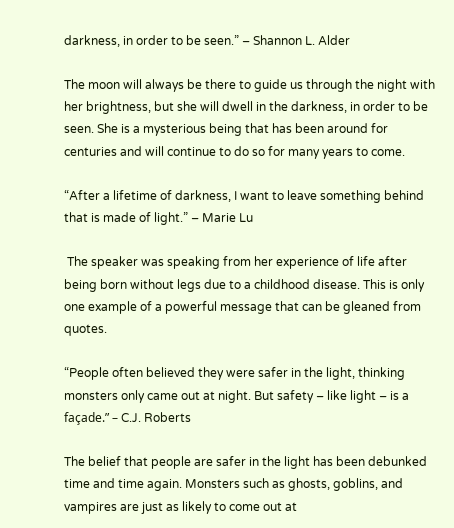darkness, in order to be seen.” – Shannon L. Alder

The moon will always be there to guide us through the night with her brightness, but she will dwell in the darkness, in order to be seen. She is a mysterious being that has been around for centuries and will continue to do so for many years to come.

“After a lifetime of darkness, I want to leave something behind that is made of light.” – Marie Lu

 The speaker was speaking from her experience of life after being born without legs due to a childhood disease. This is only one example of a powerful message that can be gleaned from quotes.

“People often believed they were safer in the light, thinking monsters only came out at night. But safety – like light – is a façade.” – C.J. Roberts

The belief that people are safer in the light has been debunked time and time again. Monsters such as ghosts, goblins, and vampires are just as likely to come out at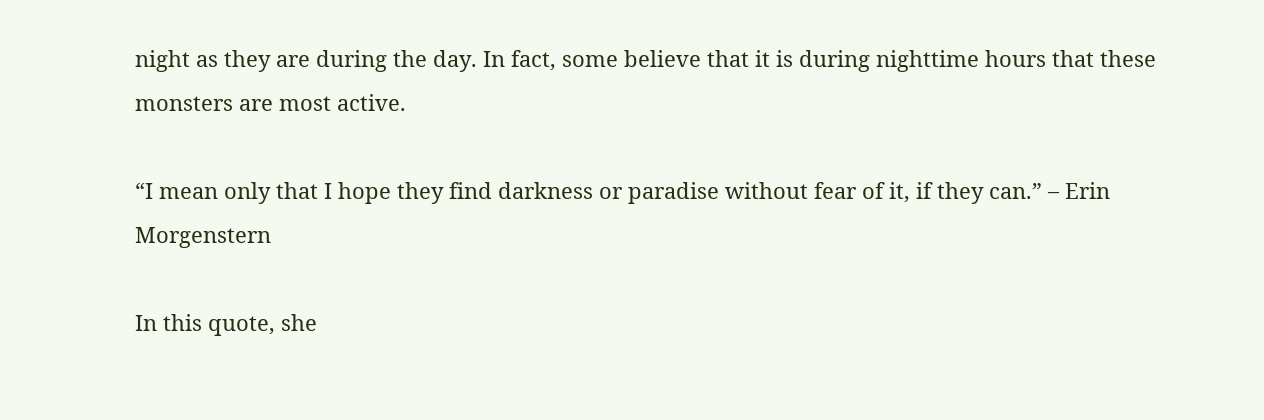night as they are during the day. In fact, some believe that it is during nighttime hours that these monsters are most active.

“I mean only that I hope they find darkness or paradise without fear of it, if they can.” – Erin Morgenstern

In this quote, she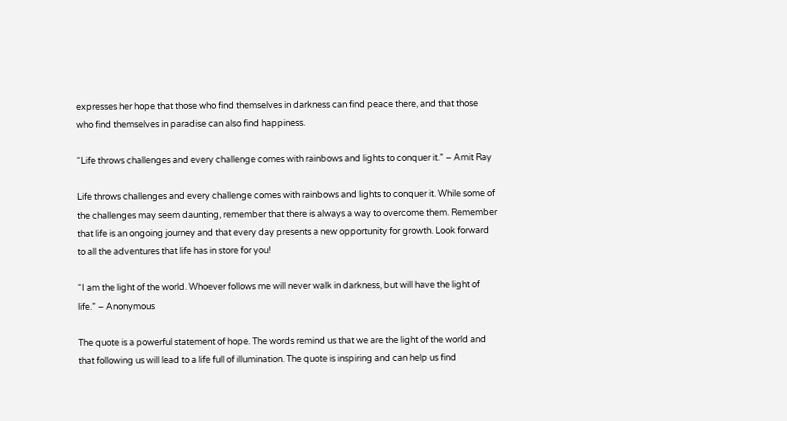expresses her hope that those who find themselves in darkness can find peace there, and that those who find themselves in paradise can also find happiness.

“Life throws challenges and every challenge comes with rainbows and lights to conquer it.” – Amit Ray

Life throws challenges and every challenge comes with rainbows and lights to conquer it. While some of the challenges may seem daunting, remember that there is always a way to overcome them. Remember that life is an ongoing journey and that every day presents a new opportunity for growth. Look forward to all the adventures that life has in store for you!

“I am the light of the world. Whoever follows me will never walk in darkness, but will have the light of life.” – Anonymous

The quote is a powerful statement of hope. The words remind us that we are the light of the world and that following us will lead to a life full of illumination. The quote is inspiring and can help us find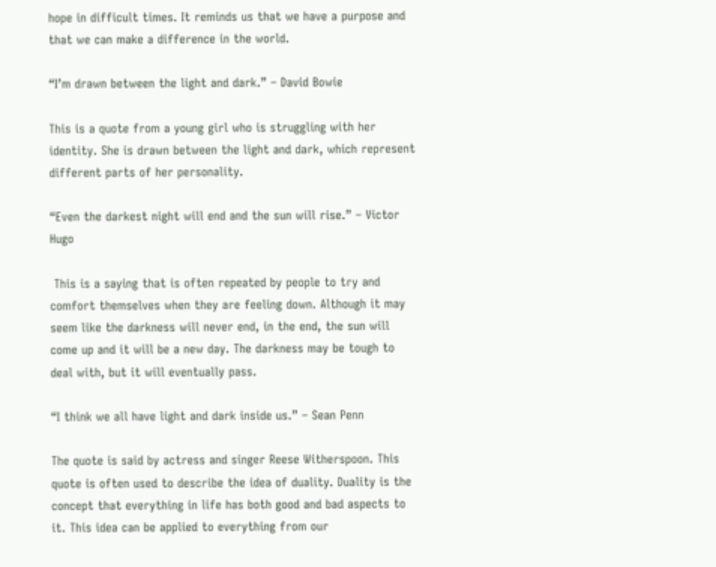hope in difficult times. It reminds us that we have a purpose and that we can make a difference in the world.

“I’m drawn between the light and dark.” – David Bowie

This is a quote from a young girl who is struggling with her identity. She is drawn between the light and dark, which represent different parts of her personality.

“Even the darkest night will end and the sun will rise.” – Victor Hugo

 This is a saying that is often repeated by people to try and comfort themselves when they are feeling down. Although it may seem like the darkness will never end, in the end, the sun will come up and it will be a new day. The darkness may be tough to deal with, but it will eventually pass.

“I think we all have light and dark inside us.” – Sean Penn

The quote is said by actress and singer Reese Witherspoon. This quote is often used to describe the idea of duality. Duality is the concept that everything in life has both good and bad aspects to it. This idea can be applied to everything from our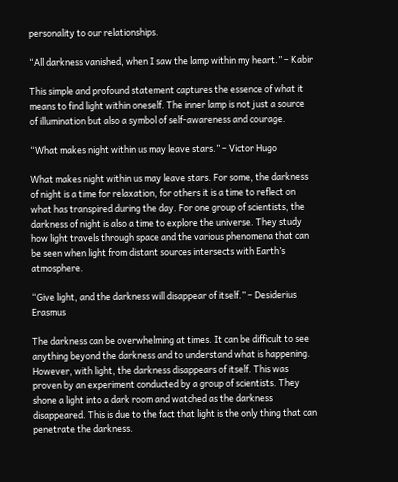personality to our relationships.

“All darkness vanished, when I saw the lamp within my heart.” – Kabir

This simple and profound statement captures the essence of what it means to find light within oneself. The inner lamp is not just a source of illumination but also a symbol of self-awareness and courage.

“What makes night within us may leave stars.” – Victor Hugo

What makes night within us may leave stars. For some, the darkness of night is a time for relaxation, for others it is a time to reflect on what has transpired during the day. For one group of scientists, the darkness of night is also a time to explore the universe. They study how light travels through space and the various phenomena that can be seen when light from distant sources intersects with Earth’s atmosphere.

“Give light, and the darkness will disappear of itself.” – Desiderius Erasmus

The darkness can be overwhelming at times. It can be difficult to see anything beyond the darkness and to understand what is happening. However, with light, the darkness disappears of itself. This was proven by an experiment conducted by a group of scientists. They shone a light into a dark room and watched as the darkness disappeared. This is due to the fact that light is the only thing that can penetrate the darkness.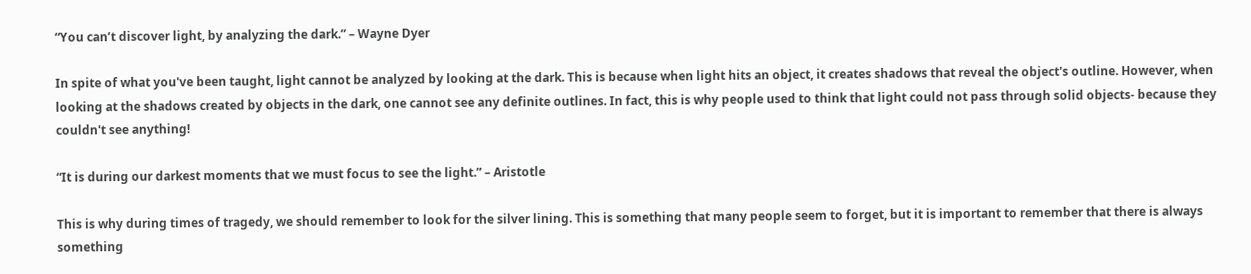“You can’t discover light, by analyzing the dark.” – Wayne Dyer

In spite of what you've been taught, light cannot be analyzed by looking at the dark. This is because when light hits an object, it creates shadows that reveal the object's outline. However, when looking at the shadows created by objects in the dark, one cannot see any definite outlines. In fact, this is why people used to think that light could not pass through solid objects- because they couldn't see anything!

“It is during our darkest moments that we must focus to see the light.” – Aristotle

This is why during times of tragedy, we should remember to look for the silver lining. This is something that many people seem to forget, but it is important to remember that there is always something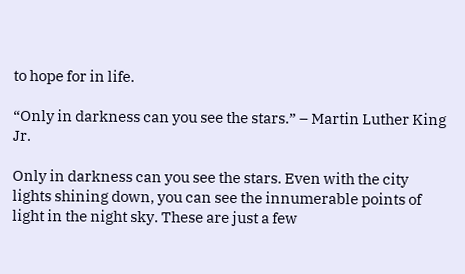to hope for in life.

“Only in darkness can you see the stars.” – Martin Luther King Jr.

Only in darkness can you see the stars. Even with the city lights shining down, you can see the innumerable points of light in the night sky. These are just a few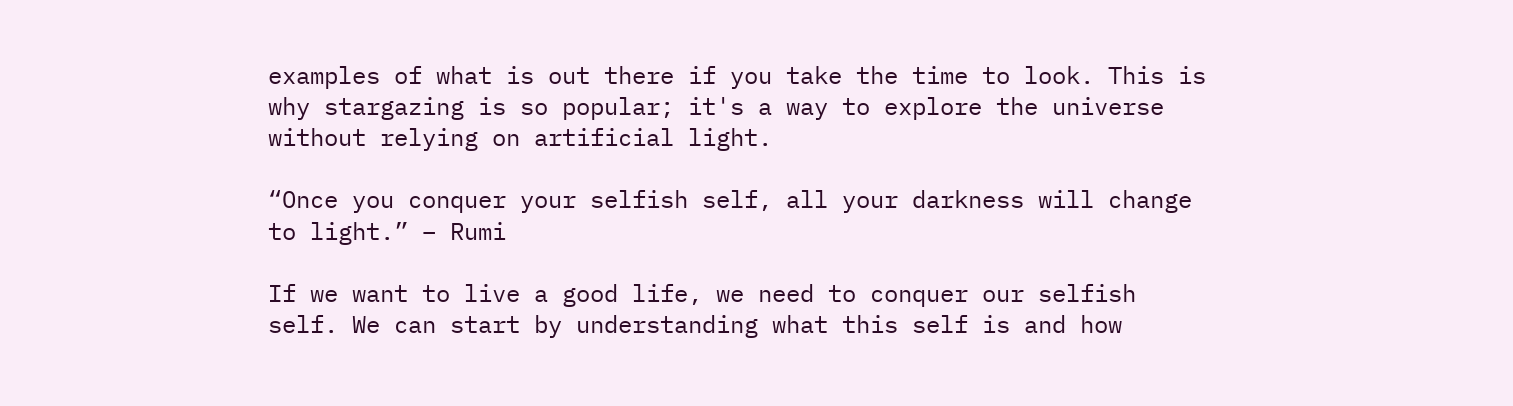examples of what is out there if you take the time to look. This is why stargazing is so popular; it's a way to explore the universe without relying on artificial light.

“Once you conquer your selfish self, all your darkness will change to light.” – Rumi

If we want to live a good life, we need to conquer our selfish self. We can start by understanding what this self is and how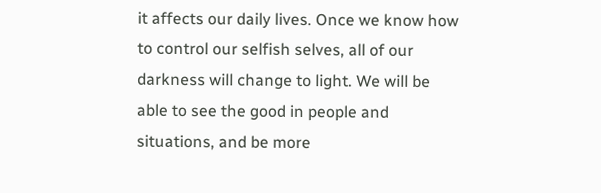it affects our daily lives. Once we know how to control our selfish selves, all of our darkness will change to light. We will be able to see the good in people and situations, and be more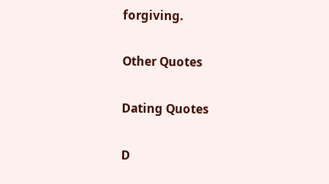forgiving.

Other Quotes

Dating Quotes

D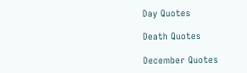Day Quotes

Death Quotes

December Quotes